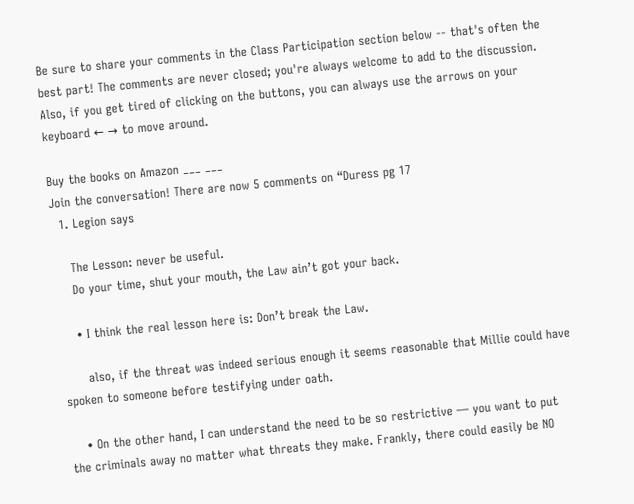Be sure to share your comments in the Class Participation section below -- that's often the best part! The comments are never closed; you're always welcome to add to the discussion. Also, if you get tired of clicking on the buttons, you can always use the arrows on your keyboard ← → to move around.

Buy the books on Amazon ___ ___
Join the conversation! There are now 5 comments on “Duress pg 17
  1. Legion says

    The Lesson: never be useful.
    Do your time, shut your mouth, the Law ain’t got your back.

    • I think the real lesson here is: Don’t break the Law.

      also, if the threat was indeed serious enough it seems reasonable that Millie could have spoken to someone before testifying under oath.

    • On the other hand, I can understand the need to be so restrictive — you want to put the criminals away no matter what threats they make. Frankly, there could easily be NO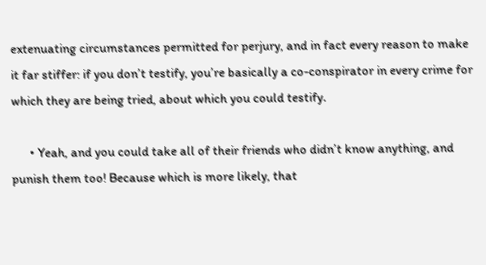extenuating circumstances permitted for perjury, and in fact every reason to make it far stiffer: if you don’t testify, you’re basically a co-conspirator in every crime for which they are being tried, about which you could testify.

      • Yeah, and you could take all of their friends who didn’t know anything, and punish them too! Because which is more likely, that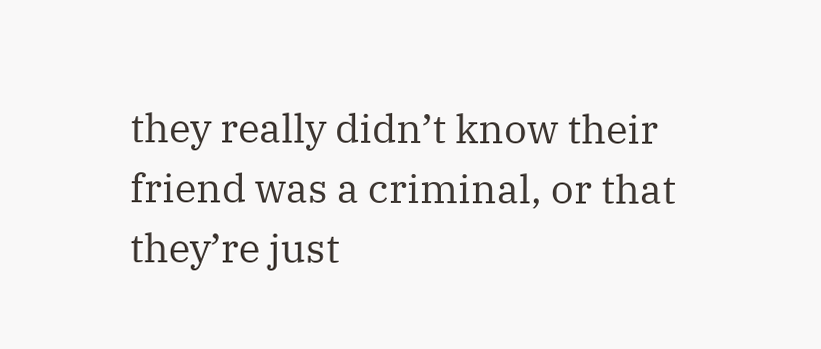they really didn’t know their friend was a criminal, or that they’re just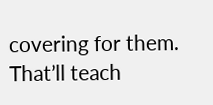covering for them. That’ll teach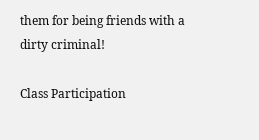them for being friends with a dirty criminal!

Class Participation